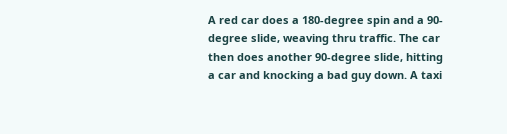A red car does a 180-degree spin and a 90-degree slide, weaving thru traffic. The car then does another 90-degree slide, hitting a car and knocking a bad guy down. A taxi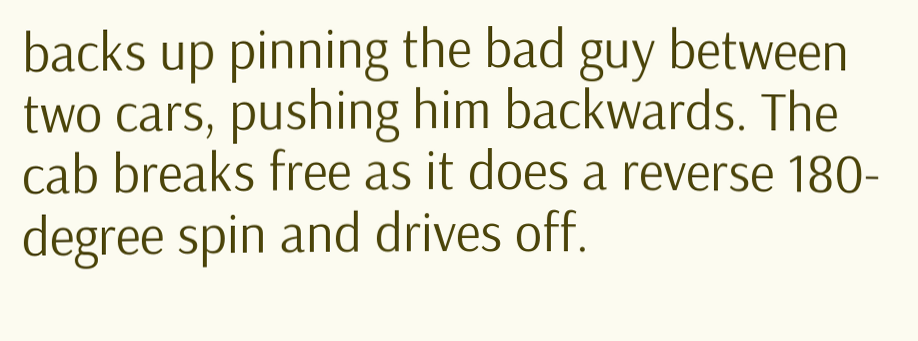backs up pinning the bad guy between two cars, pushing him backwards. The cab breaks free as it does a reverse 180-degree spin and drives off.